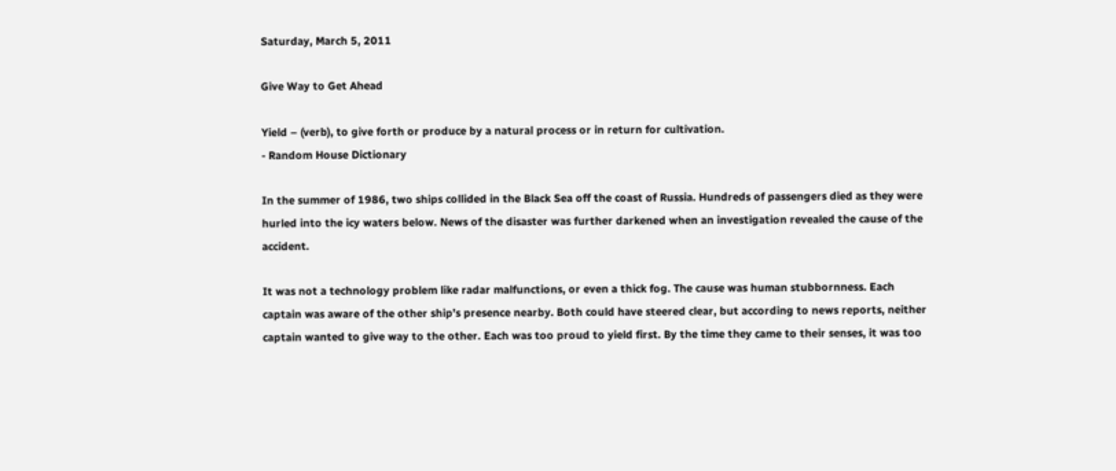Saturday, March 5, 2011

Give Way to Get Ahead

Yield – (verb), to give forth or produce by a natural process or in return for cultivation.
- Random House Dictionary

In the summer of 1986, two ships collided in the Black Sea off the coast of Russia. Hundreds of passengers died as they were hurled into the icy waters below. News of the disaster was further darkened when an investigation revealed the cause of the accident.

It was not a technology problem like radar malfunctions, or even a thick fog. The cause was human stubbornness. Each captain was aware of the other ship’s presence nearby. Both could have steered clear, but according to news reports, neither captain wanted to give way to the other. Each was too proud to yield first. By the time they came to their senses, it was too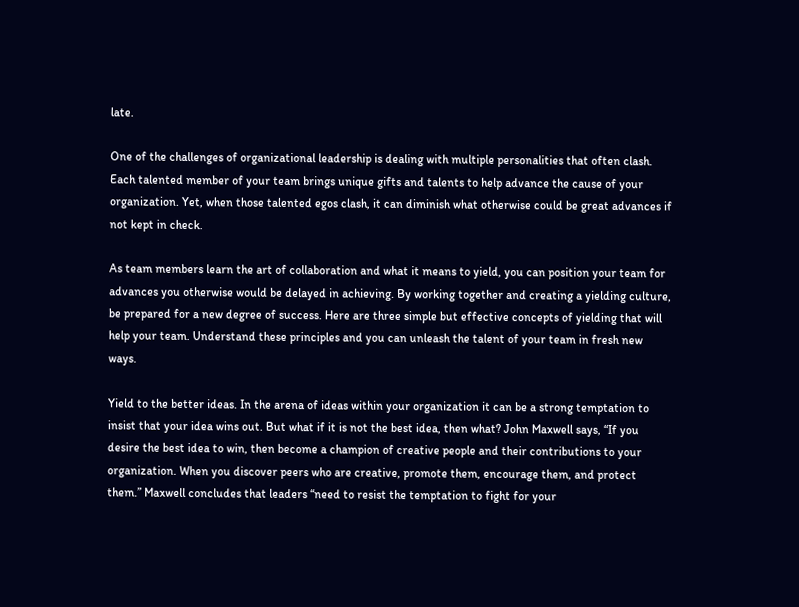late.

One of the challenges of organizational leadership is dealing with multiple personalities that often clash. Each talented member of your team brings unique gifts and talents to help advance the cause of your organization. Yet, when those talented egos clash, it can diminish what otherwise could be great advances if not kept in check.

As team members learn the art of collaboration and what it means to yield, you can position your team for advances you otherwise would be delayed in achieving. By working together and creating a yielding culture, be prepared for a new degree of success. Here are three simple but effective concepts of yielding that will help your team. Understand these principles and you can unleash the talent of your team in fresh new ways.

Yield to the better ideas. In the arena of ideas within your organization it can be a strong temptation to insist that your idea wins out. But what if it is not the best idea, then what? John Maxwell says, “If you desire the best idea to win, then become a champion of creative people and their contributions to your organization. When you discover peers who are creative, promote them, encourage them, and protect them.” Maxwell concludes that leaders “need to resist the temptation to fight for your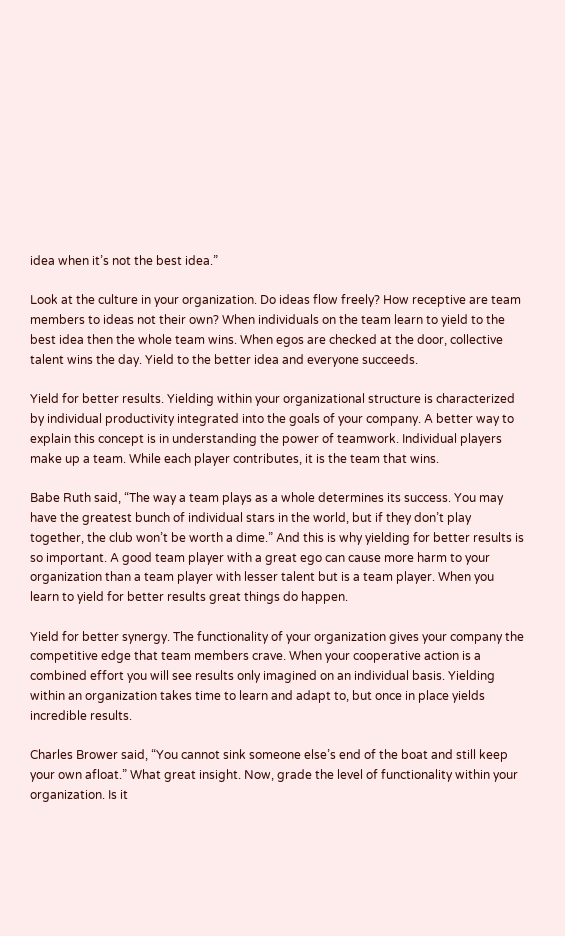idea when it’s not the best idea.”

Look at the culture in your organization. Do ideas flow freely? How receptive are team members to ideas not their own? When individuals on the team learn to yield to the best idea then the whole team wins. When egos are checked at the door, collective talent wins the day. Yield to the better idea and everyone succeeds.

Yield for better results. Yielding within your organizational structure is characterized by individual productivity integrated into the goals of your company. A better way to explain this concept is in understanding the power of teamwork. Individual players make up a team. While each player contributes, it is the team that wins.

Babe Ruth said, “The way a team plays as a whole determines its success. You may have the greatest bunch of individual stars in the world, but if they don’t play together, the club won’t be worth a dime.” And this is why yielding for better results is so important. A good team player with a great ego can cause more harm to your organization than a team player with lesser talent but is a team player. When you learn to yield for better results great things do happen.

Yield for better synergy. The functionality of your organization gives your company the competitive edge that team members crave. When your cooperative action is a combined effort you will see results only imagined on an individual basis. Yielding within an organization takes time to learn and adapt to, but once in place yields incredible results.

Charles Brower said, “You cannot sink someone else’s end of the boat and still keep your own afloat.” What great insight. Now, grade the level of functionality within your organization. Is it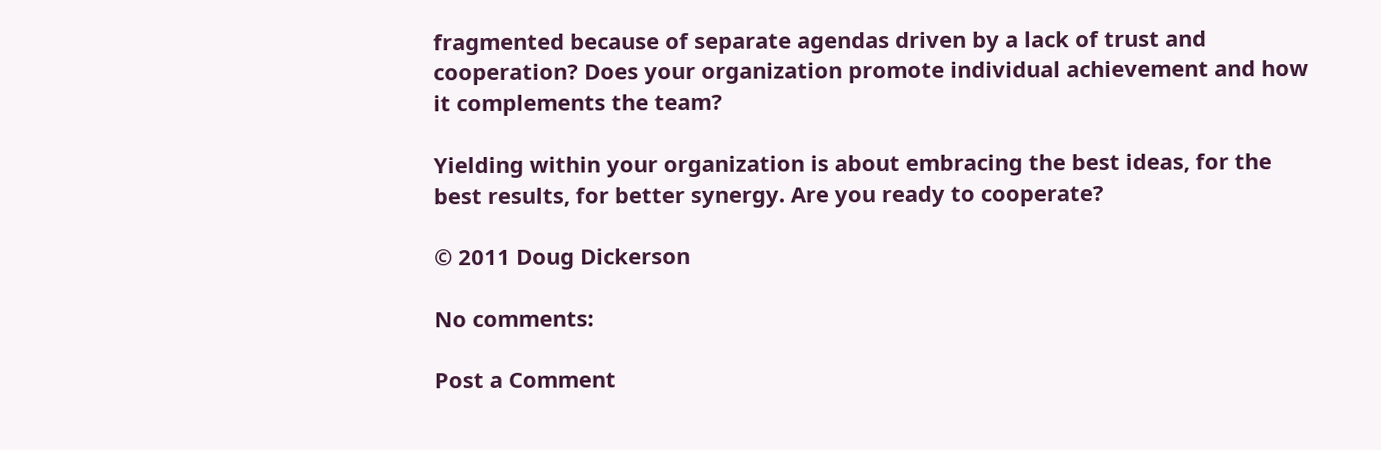fragmented because of separate agendas driven by a lack of trust and cooperation? Does your organization promote individual achievement and how it complements the team?

Yielding within your organization is about embracing the best ideas, for the best results, for better synergy. Are you ready to cooperate?

© 2011 Doug Dickerson

No comments:

Post a Comment